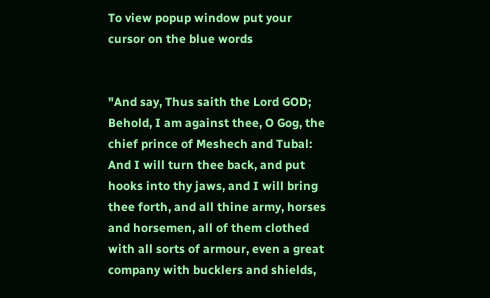To view popup window put your cursor on the blue words


"And say, Thus saith the Lord GOD; Behold, I am against thee, O Gog, the chief prince of Meshech and Tubal: And I will turn thee back, and put hooks into thy jaws, and I will bring thee forth, and all thine army, horses and horsemen, all of them clothed with all sorts of armour, even a great company with bucklers and shields,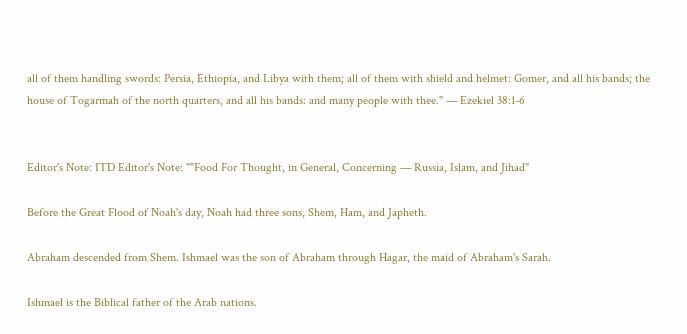all of them handling swords: Persia, Ethiopia, and Libya with them; all of them with shield and helmet: Gomer, and all his bands; the house of Togarmah of the north quarters, and all his bands: and many people with thee." — Ezekiel 38:1-6


Editor's Note: ITD Editor's Note: ""Food For Thought, in General, Concerning — Russia, Islam, and Jihad"

Before the Great Flood of Noah's day, Noah had three sons, Shem, Ham, and Japheth.

Abraham descended from Shem. Ishmael was the son of Abraham through Hagar, the maid of Abraham's Sarah.

Ishmael is the Biblical father of the Arab nations.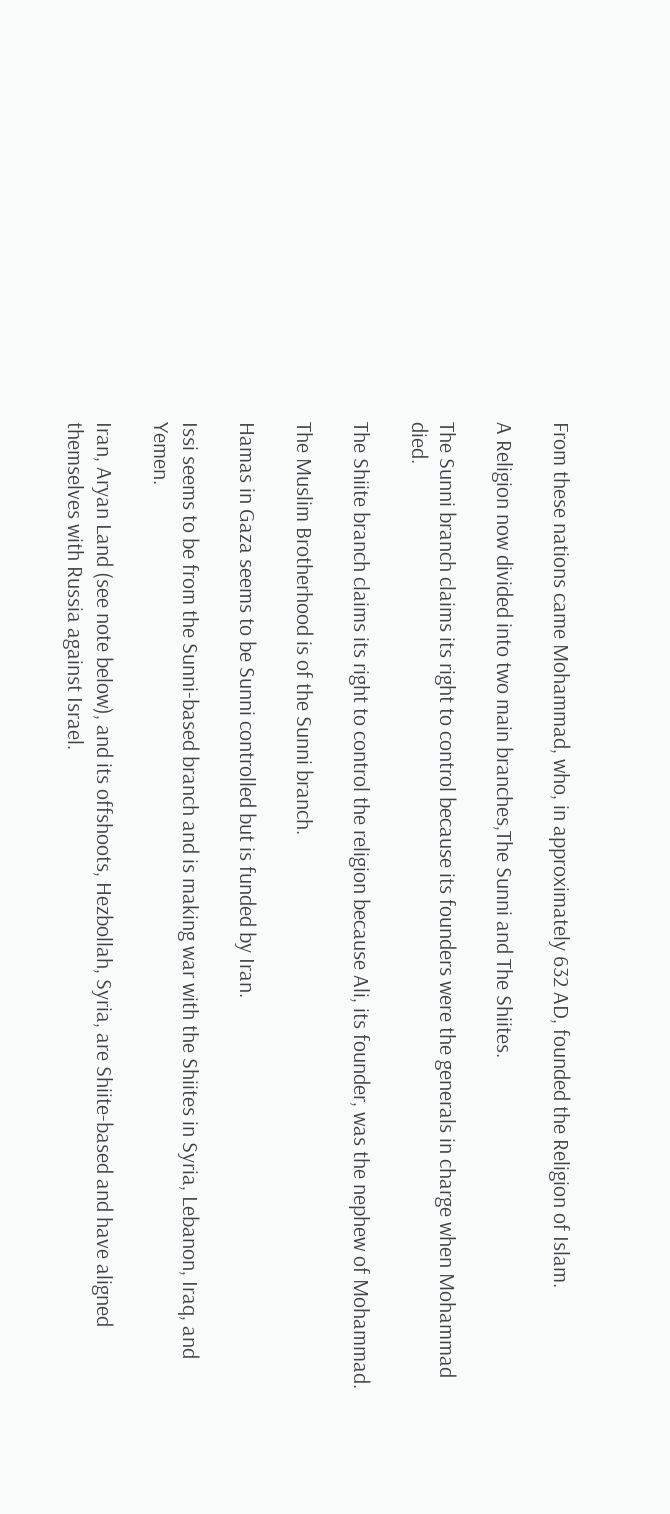From these nations came Mohammad, who, in approximately 632 AD, founded the Religion of Islam.

A Religion now divided into two main branches,The Sunni and The Shiites.

The Sunni branch claims its right to control because its founders were the generals in charge when Mohammad died.

The Shiite branch claims its right to control the religion because Ali, its founder, was the nephew of Mohammad.

The Muslim Brotherhood is of the Sunni branch.

Hamas in Gaza seems to be Sunni controlled but is funded by Iran.

Issi seems to be from the Sunni-based branch and is making war with the Shiites in Syria, Lebanon, Iraq, and Yemen.

Iran, Aryan Land (see note below), and its offshoots, Hezbollah, Syria, are Shiite-based and have aligned themselves with Russia against Israel.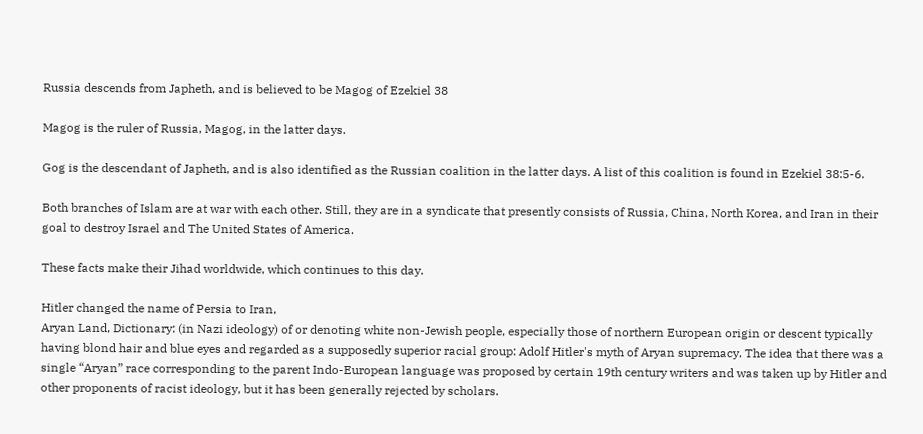Russia descends from Japheth, and is believed to be Magog of Ezekiel 38

Magog is the ruler of Russia, Magog, in the latter days.

Gog is the descendant of Japheth, and is also identified as the Russian coalition in the latter days. A list of this coalition is found in Ezekiel 38:5-6.

Both branches of Islam are at war with each other. Still, they are in a syndicate that presently consists of Russia, China, North Korea, and Iran in their goal to destroy Israel and The United States of America.

These facts make their Jihad worldwide, which continues to this day.

Hitler changed the name of Persia to Iran,
Aryan Land, Dictionary: (in Nazi ideology) of or denoting white non-Jewish people, especially those of northern European origin or descent typically having blond hair and blue eyes and regarded as a supposedly superior racial group: Adolf Hitler's myth of Aryan supremacy. The idea that there was a single “Aryan” race corresponding to the parent Indo-European language was proposed by certain 19th century writers and was taken up by Hitler and other proponents of racist ideology, but it has been generally rejected by scholars.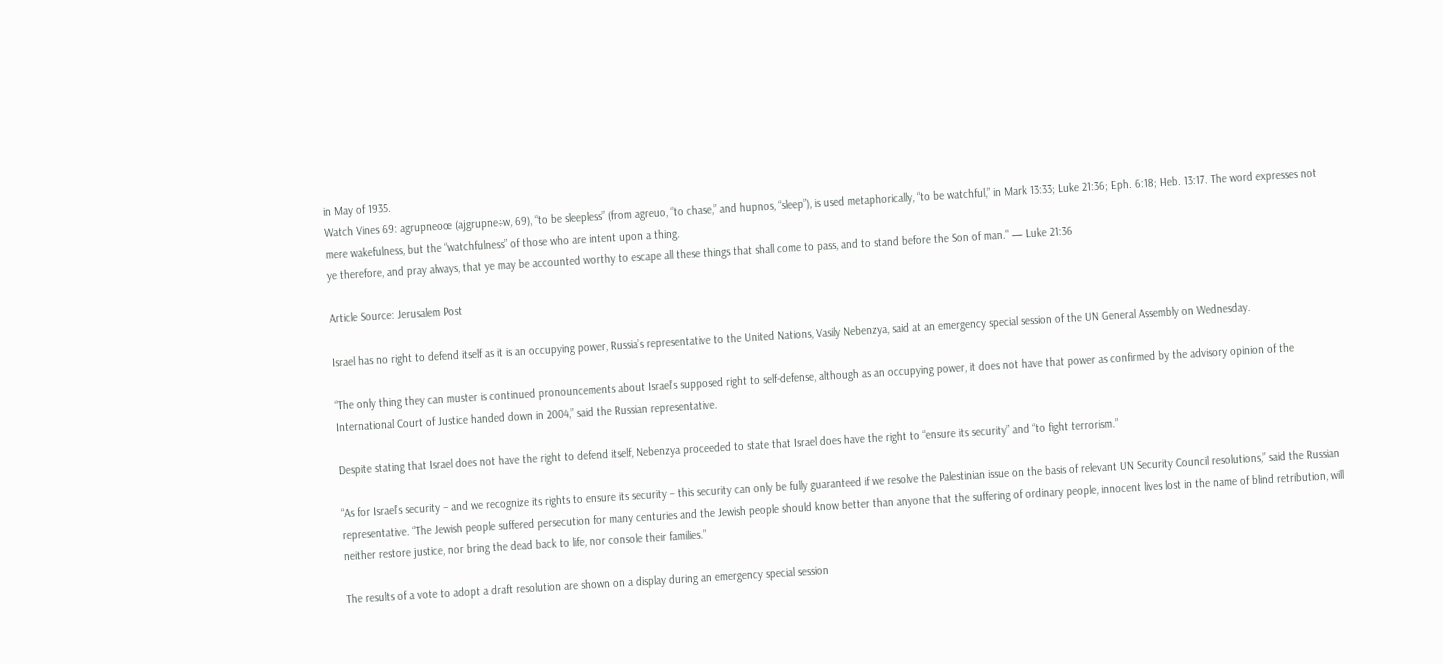in May of 1935.
Watch Vines 69: agrupneoœ (ajgrupne÷w, 69), “to be sleepless” (from agreuo, “to chase,” and hupnos, “sleep”), is used metaphorically, “to be watchful,” in Mark 13:33; Luke 21:36; Eph. 6:18; Heb. 13:17. The word expresses not mere wakefulness, but the “watchfulness” of those who are intent upon a thing.
ye therefore, and pray always, that ye may be accounted worthy to escape all these things that shall come to pass, and to stand before the Son of man." — Luke 21:36

Article Source: Jerusalem Post

Israel has no right to defend itself as it is an occupying power, Russia’s representative to the United Nations, Vasily Nebenzya, said at an emergency special session of the UN General Assembly on Wednesday.

“The only thing they can muster is continued pronouncements about Israel’s supposed right to self-defense, although as an occupying power, it does not have that power as confirmed by the advisory opinion of the International Court of Justice handed down in 2004,” said the Russian representative.

Despite stating that Israel does not have the right to defend itself, Nebenzya proceeded to state that Israel does have the right to “ensure its security” and “to fight terrorism.”

“As for Israel’s security – and we recognize its rights to ensure its security – this security can only be fully guaranteed if we resolve the Palestinian issue on the basis of relevant UN Security Council resolutions,” said the Russian representative. “The Jewish people suffered persecution for many centuries and the Jewish people should know better than anyone that the suffering of ordinary people, innocent lives lost in the name of blind retribution, will neither restore justice, nor bring the dead back to life, nor console their families.”

The results of a vote to adopt a draft resolution are shown on a display during an emergency special session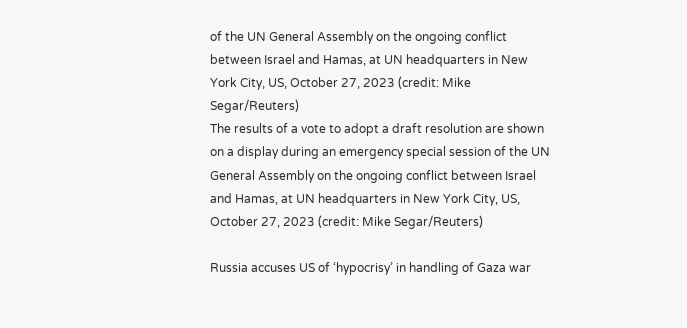of the UN General Assembly on the ongoing conflict between Israel and Hamas, at UN headquarters in New York City, US, October 27, 2023 (credit: Mike Segar/Reuters)
The results of a vote to adopt a draft resolution are shown on a display during an emergency special session of the UN General Assembly on the ongoing conflict between Israel and Hamas, at UN headquarters in New York City, US, October 27, 2023 (credit: Mike Segar/Reuters)

Russia accuses US of ‘hypocrisy’ in handling of Gaza war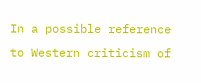In a possible reference to Western criticism of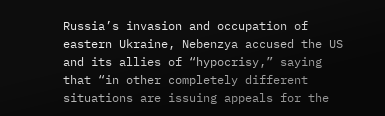Russia’s invasion and occupation of eastern Ukraine, Nebenzya accused the US and its allies of “hypocrisy,” saying that “in other completely different situations are issuing appeals for the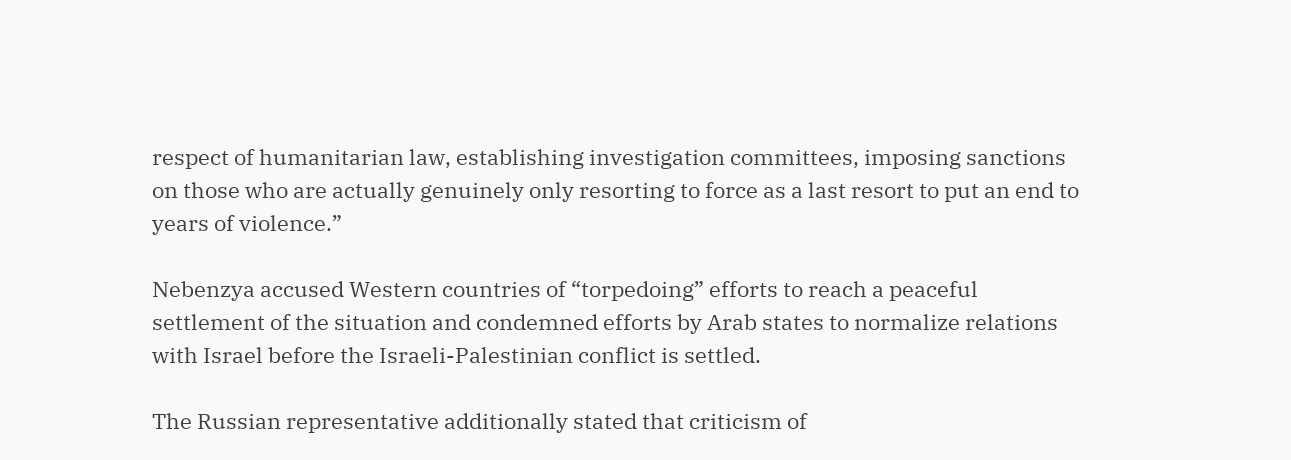respect of humanitarian law, establishing investigation committees, imposing sanctions on those who are actually genuinely only resorting to force as a last resort to put an end to years of violence.”

Nebenzya accused Western countries of “torpedoing” efforts to reach a peaceful settlement of the situation and condemned efforts by Arab states to normalize relations with Israel before the Israeli-Palestinian conflict is settled.

The Russian representative additionally stated that criticism of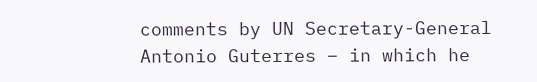comments by UN Secretary-General Antonio Guterres – in which he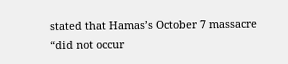stated that Hamas’s October 7 massacre “did not occur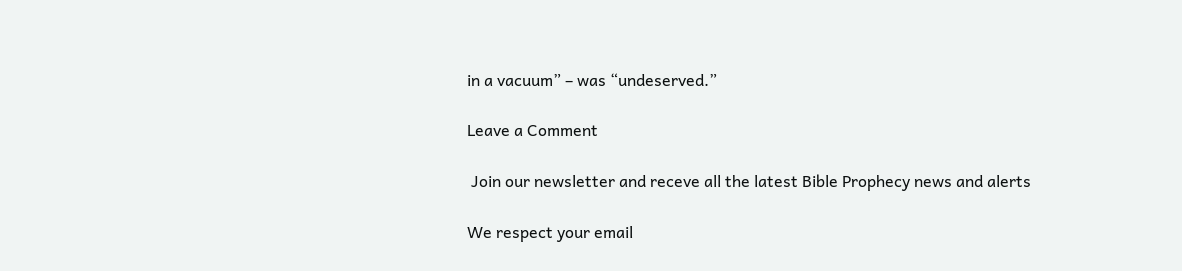in a vacuum” – was “undeserved.”

Leave a Comment

 Join our newsletter and receve all the latest Bible Prophecy news and alerts

We respect your email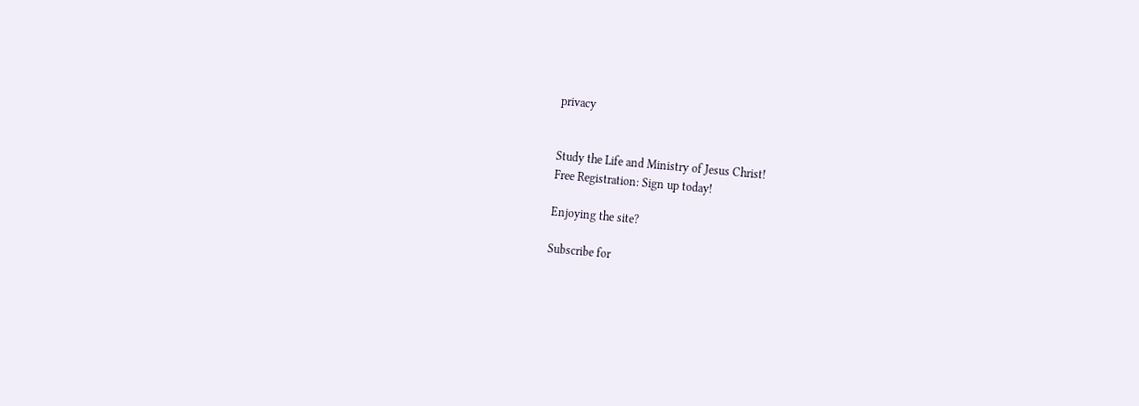privacy


Study the Life and Ministry of Jesus Christ!
Free Registration: Sign up today!

Enjoying the site?

Subscribe for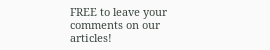FREE to leave your comments on our articles!